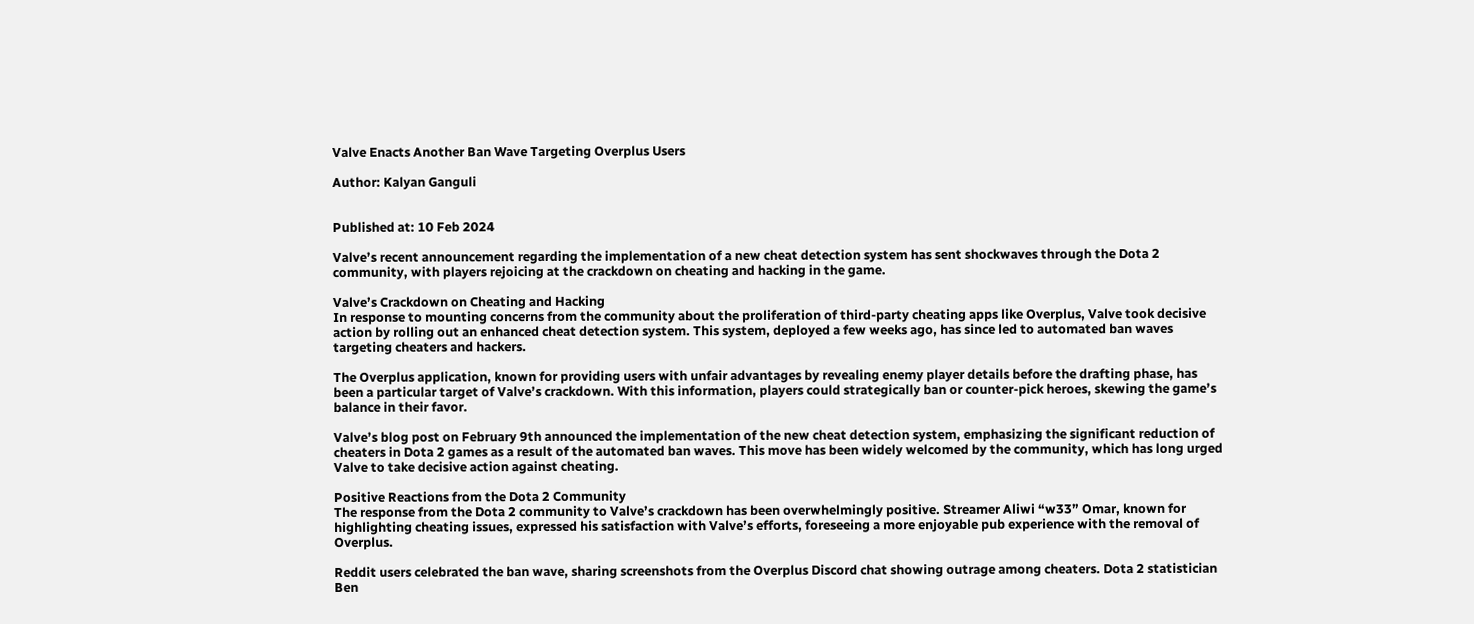Valve Enacts Another Ban Wave Targeting Overplus Users

Author: Kalyan Ganguli


Published at: 10 Feb 2024

Valve’s recent announcement regarding the implementation of a new cheat detection system has sent shockwaves through the Dota 2 community, with players rejoicing at the crackdown on cheating and hacking in the game.

Valve’s Crackdown on Cheating and Hacking
In response to mounting concerns from the community about the proliferation of third-party cheating apps like Overplus, Valve took decisive action by rolling out an enhanced cheat detection system. This system, deployed a few weeks ago, has since led to automated ban waves targeting cheaters and hackers.

The Overplus application, known for providing users with unfair advantages by revealing enemy player details before the drafting phase, has been a particular target of Valve’s crackdown. With this information, players could strategically ban or counter-pick heroes, skewing the game’s balance in their favor.

Valve’s blog post on February 9th announced the implementation of the new cheat detection system, emphasizing the significant reduction of cheaters in Dota 2 games as a result of the automated ban waves. This move has been widely welcomed by the community, which has long urged Valve to take decisive action against cheating.

Positive Reactions from the Dota 2 Community
The response from the Dota 2 community to Valve’s crackdown has been overwhelmingly positive. Streamer Aliwi “w33” Omar, known for highlighting cheating issues, expressed his satisfaction with Valve’s efforts, foreseeing a more enjoyable pub experience with the removal of Overplus.

Reddit users celebrated the ban wave, sharing screenshots from the Overplus Discord chat showing outrage among cheaters. Dota 2 statistician Ben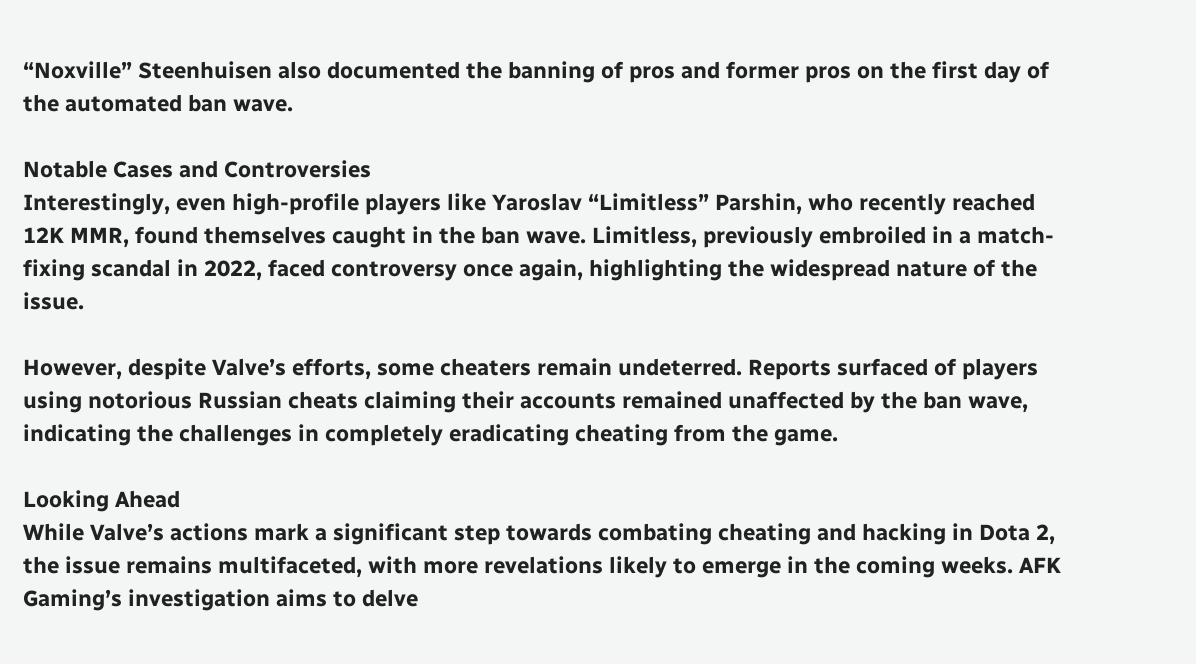“Noxville” Steenhuisen also documented the banning of pros and former pros on the first day of the automated ban wave.

Notable Cases and Controversies
Interestingly, even high-profile players like Yaroslav “Limitless” Parshin, who recently reached 12K MMR, found themselves caught in the ban wave. Limitless, previously embroiled in a match-fixing scandal in 2022, faced controversy once again, highlighting the widespread nature of the issue.

However, despite Valve’s efforts, some cheaters remain undeterred. Reports surfaced of players using notorious Russian cheats claiming their accounts remained unaffected by the ban wave, indicating the challenges in completely eradicating cheating from the game.

Looking Ahead
While Valve’s actions mark a significant step towards combating cheating and hacking in Dota 2, the issue remains multifaceted, with more revelations likely to emerge in the coming weeks. AFK Gaming’s investigation aims to delve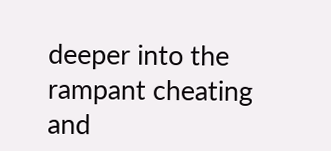deeper into the rampant cheating and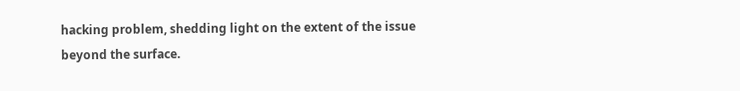hacking problem, shedding light on the extent of the issue beyond the surface.